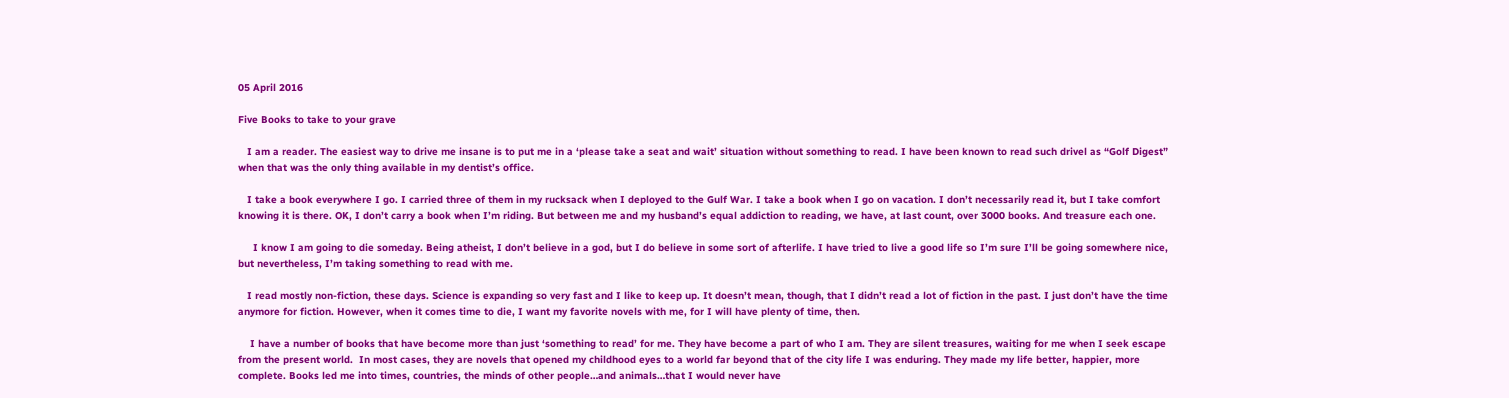05 April 2016

Five Books to take to your grave

   I am a reader. The easiest way to drive me insane is to put me in a ‘please take a seat and wait’ situation without something to read. I have been known to read such drivel as “Golf Digest” when that was the only thing available in my dentist’s office.

   I take a book everywhere I go. I carried three of them in my rucksack when I deployed to the Gulf War. I take a book when I go on vacation. I don’t necessarily read it, but I take comfort knowing it is there. OK, I don’t carry a book when I’m riding. But between me and my husband’s equal addiction to reading, we have, at last count, over 3000 books. And treasure each one.

     I know I am going to die someday. Being atheist, I don’t believe in a god, but I do believe in some sort of afterlife. I have tried to live a good life so I’m sure I’ll be going somewhere nice, but nevertheless, I’m taking something to read with me.

   I read mostly non-fiction, these days. Science is expanding so very fast and I like to keep up. It doesn’t mean, though, that I didn’t read a lot of fiction in the past. I just don’t have the time anymore for fiction. However, when it comes time to die, I want my favorite novels with me, for I will have plenty of time, then.

    I have a number of books that have become more than just ‘something to read’ for me. They have become a part of who I am. They are silent treasures, waiting for me when I seek escape from the present world.  In most cases, they are novels that opened my childhood eyes to a world far beyond that of the city life I was enduring. They made my life better, happier, more complete. Books led me into times, countries, the minds of other people…and animals…that I would never have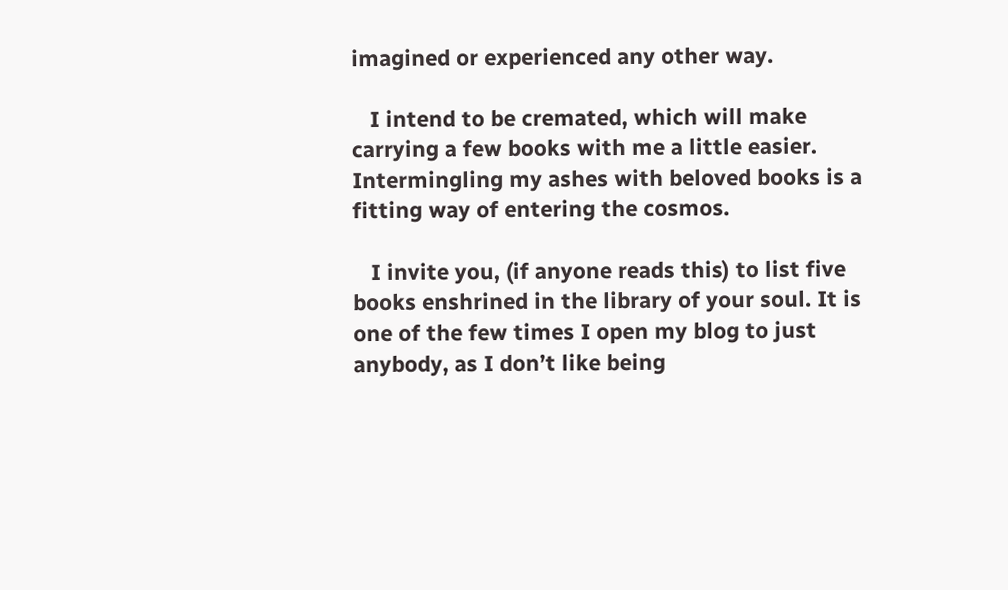imagined or experienced any other way.

   I intend to be cremated, which will make carrying a few books with me a little easier. Intermingling my ashes with beloved books is a fitting way of entering the cosmos.

   I invite you, (if anyone reads this) to list five books enshrined in the library of your soul. It is one of the few times I open my blog to just anybody, as I don’t like being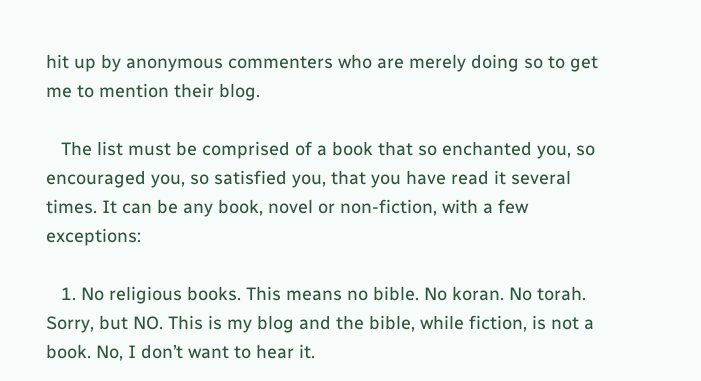hit up by anonymous commenters who are merely doing so to get me to mention their blog.

   The list must be comprised of a book that so enchanted you, so encouraged you, so satisfied you, that you have read it several times. It can be any book, novel or non-fiction, with a few exceptions:

   1. No religious books. This means no bible. No koran. No torah. Sorry, but NO. This is my blog and the bible, while fiction, is not a book. No, I don’t want to hear it.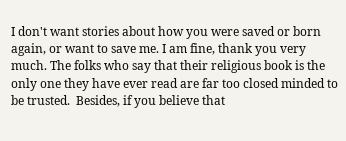I don't want stories about how you were saved or born again, or want to save me. I am fine, thank you very much. The folks who say that their religious book is the only one they have ever read are far too closed minded to be trusted.  Besides, if you believe that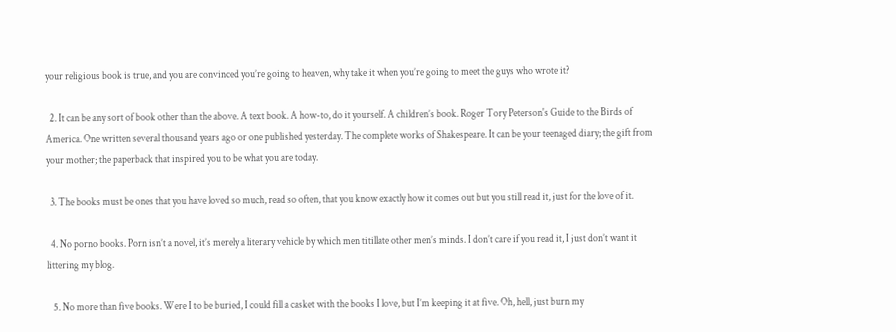your religious book is true, and you are convinced you’re going to heaven, why take it when you’re going to meet the guys who wrote it?

  2. It can be any sort of book other than the above. A text book. A how-to, do it yourself. A children’s book. Roger Tory Peterson's Guide to the Birds of America. One written several thousand years ago or one published yesterday. The complete works of Shakespeare. It can be your teenaged diary; the gift from your mother; the paperback that inspired you to be what you are today.

  3. The books must be ones that you have loved so much, read so often, that you know exactly how it comes out but you still read it, just for the love of it.

  4. No porno books. Porn isn’t a novel, it’s merely a literary vehicle by which men titillate other men’s minds. I don’t care if you read it, I just don’t want it littering my blog.

   5. No more than five books. Were I to be buried, I could fill a casket with the books I love, but I’m keeping it at five. Oh, hell, just burn my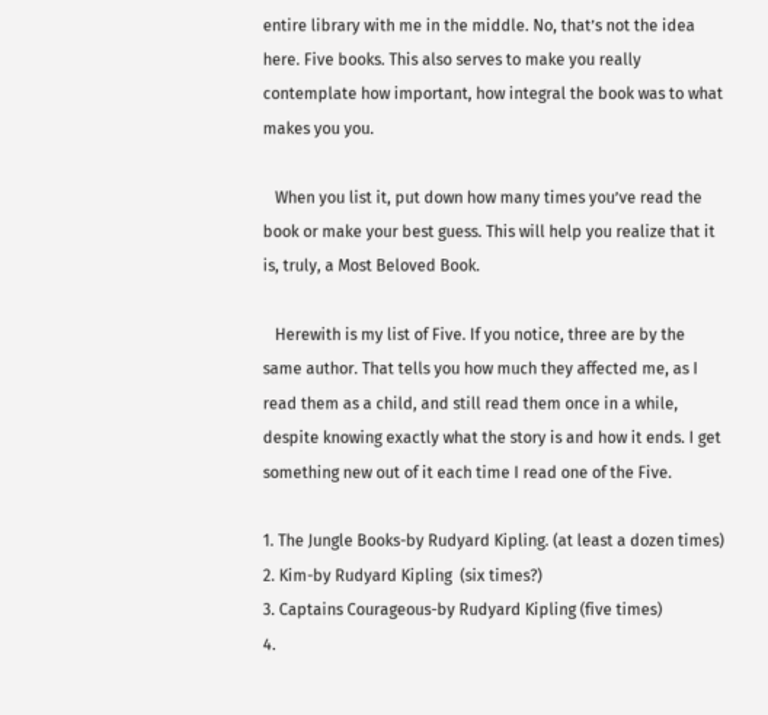entire library with me in the middle. No, that’s not the idea here. Five books. This also serves to make you really contemplate how important, how integral the book was to what makes you you.

   When you list it, put down how many times you’ve read the book or make your best guess. This will help you realize that it is, truly, a Most Beloved Book.

   Herewith is my list of Five. If you notice, three are by the same author. That tells you how much they affected me, as I read them as a child, and still read them once in a while, despite knowing exactly what the story is and how it ends. I get something new out of it each time I read one of the Five.

1. The Jungle Books-by Rudyard Kipling. (at least a dozen times)
2. Kim-by Rudyard Kipling  (six times?)
3. Captains Courageous-by Rudyard Kipling (five times)
4.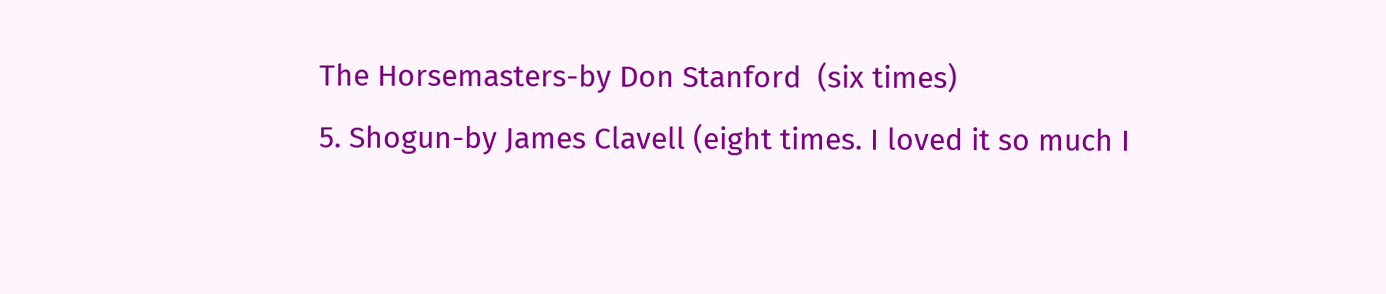The Horsemasters-by Don Stanford  (six times)
5. Shogun-by James Clavell (eight times. I loved it so much I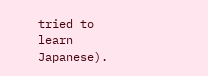tried to learn Japanese).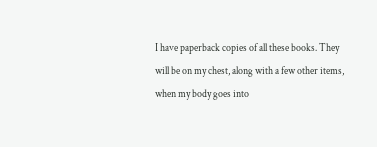I have paperback copies of all these books. They will be on my chest, along with a few other items, when my body goes into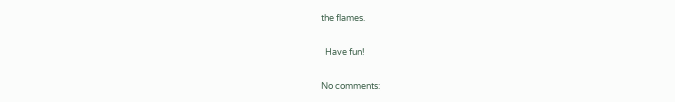the flames.

  Have fun!

No comments: